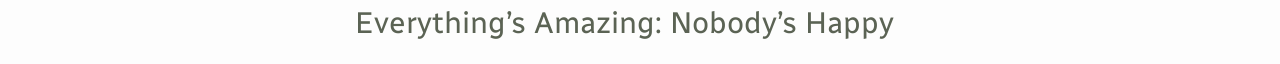Everything’s Amazing: Nobody’s Happy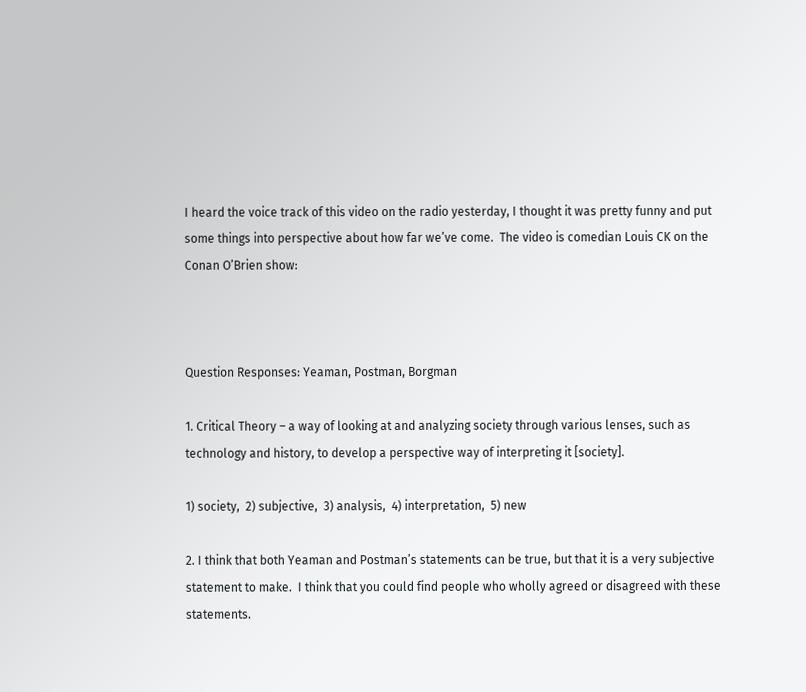I heard the voice track of this video on the radio yesterday, I thought it was pretty funny and put some things into perspective about how far we’ve come.  The video is comedian Louis CK on the Conan O’Brien show:



Question Responses: Yeaman, Postman, Borgman

1. Critical Theory – a way of looking at and analyzing society through various lenses, such as technology and history, to develop a perspective way of interpreting it [society].

1) society,  2) subjective,  3) analysis,  4) interpretation,  5) new

2. I think that both Yeaman and Postman’s statements can be true, but that it is a very subjective statement to make.  I think that you could find people who wholly agreed or disagreed with these statements.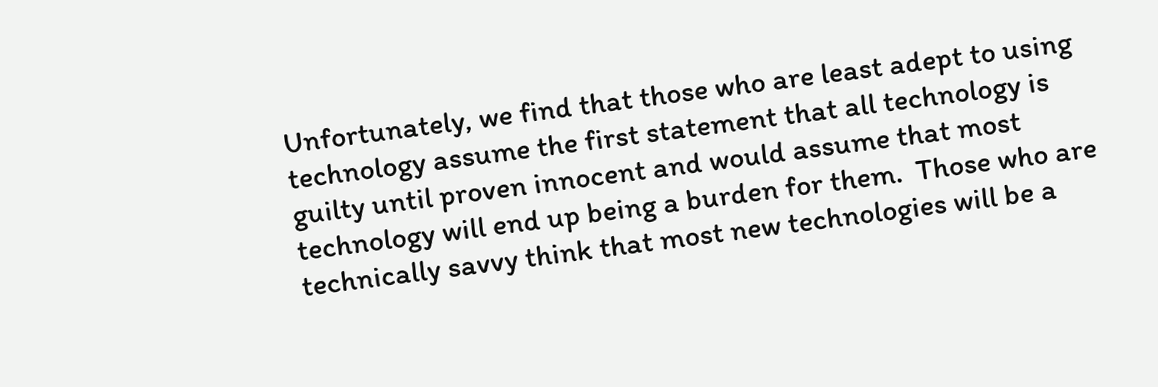Unfortunately, we find that those who are least adept to using technology assume the first statement that all technology is guilty until proven innocent and would assume that most technology will end up being a burden for them.  Those who are technically savvy think that most new technologies will be a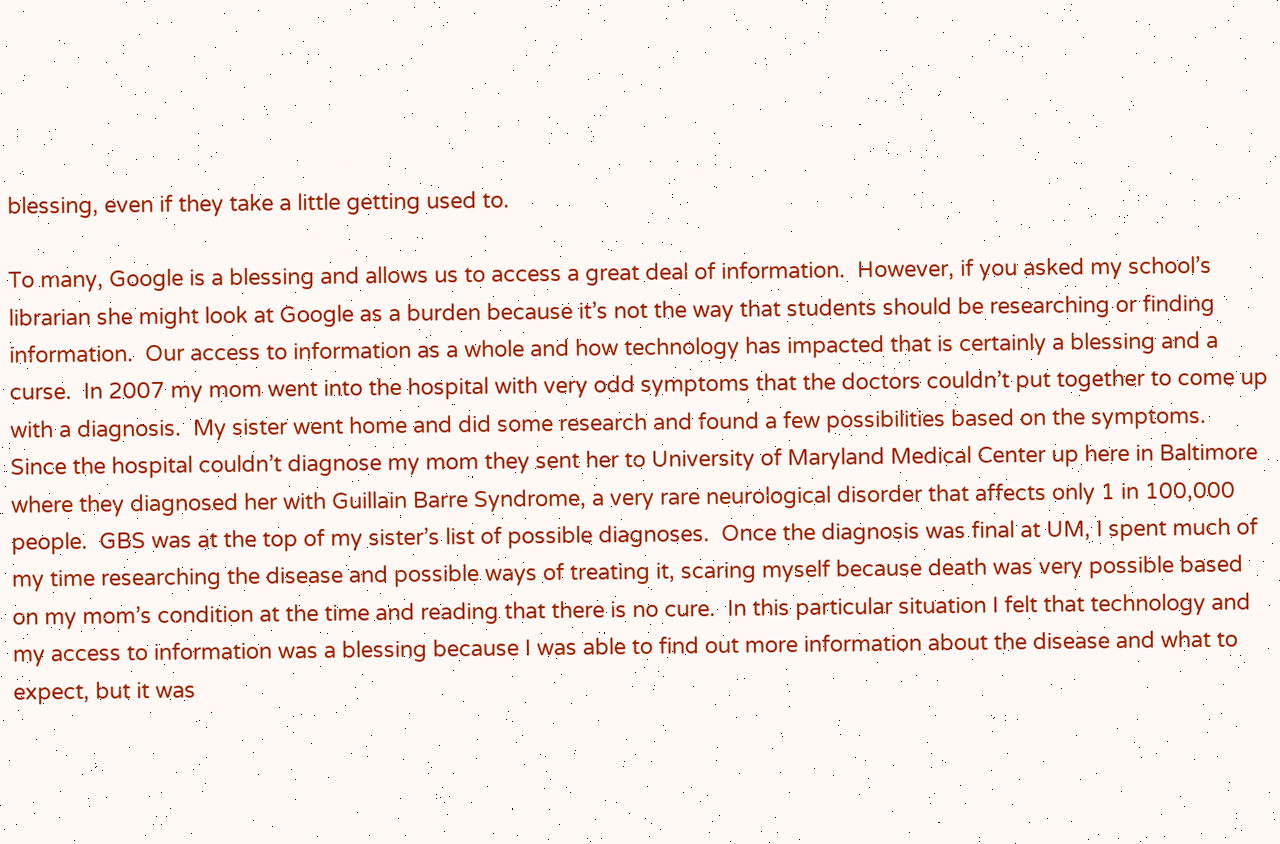blessing, even if they take a little getting used to.

To many, Google is a blessing and allows us to access a great deal of information.  However, if you asked my school’s librarian she might look at Google as a burden because it’s not the way that students should be researching or finding information.  Our access to information as a whole and how technology has impacted that is certainly a blessing and a curse.  In 2007 my mom went into the hospital with very odd symptoms that the doctors couldn’t put together to come up with a diagnosis.  My sister went home and did some research and found a few possibilities based on the symptoms.  Since the hospital couldn’t diagnose my mom they sent her to University of Maryland Medical Center up here in Baltimore where they diagnosed her with Guillain Barre Syndrome, a very rare neurological disorder that affects only 1 in 100,000 people.  GBS was at the top of my sister’s list of possible diagnoses.  Once the diagnosis was final at UM, I spent much of my time researching the disease and possible ways of treating it, scaring myself because death was very possible based on my mom’s condition at the time and reading that there is no cure.  In this particular situation I felt that technology and my access to information was a blessing because I was able to find out more information about the disease and what to expect, but it was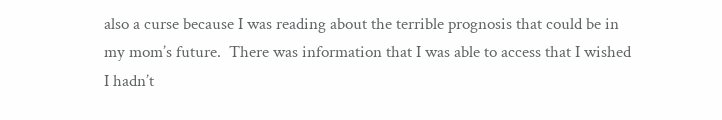also a curse because I was reading about the terrible prognosis that could be in my mom’s future.  There was information that I was able to access that I wished I hadn’t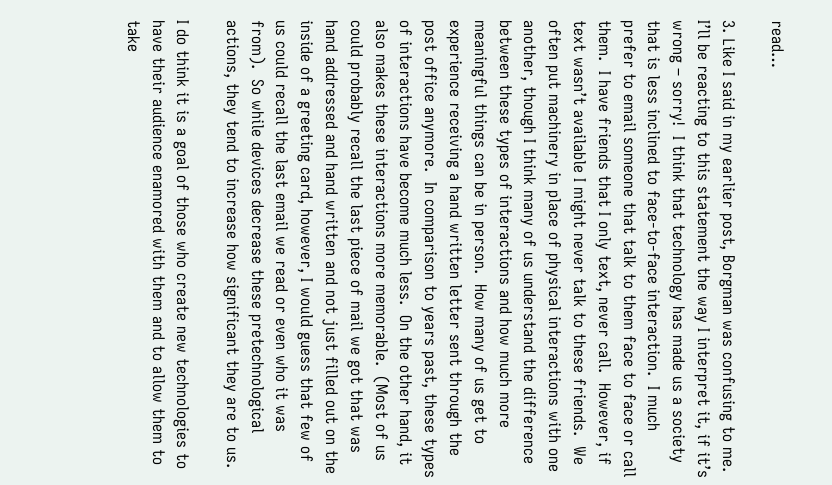read…

3. Like I said in my earlier post, Borgman was confusing to me.  I’ll be reacting to this statement the way I interpret it, if it’s wrong – sorry!  I think that technology has made us a society that is less inclined to face-to-face interaction.  I much prefer to email someone that talk to them face to face or call them.  I have friends that I only text, never call.  However, if text wasn’t available I might never talk to these friends.  We often put machinery in place of physical interactions with one another, though I think many of us understand the difference between these types of interactions and how much more meaningful things can be in person.  How many of us get to experience receiving a hand written letter sent through the post office anymore.  In comparison to years past, these types of interactions have become much less.  On the other hand, it also makes these interactions more memorable.  (Most of us could probably recall the last piece of mail we got that was hand addressed and hand written and not just filled out on the inside of a greeting card, however, I would guess that few of us could recall the last email we read or even who it was from).  So while devices decrease these pretechnological actions, they tend to increase how significant they are to us.

I do think it is a goal of those who create new technologies to have their audience enamored with them and to allow them to take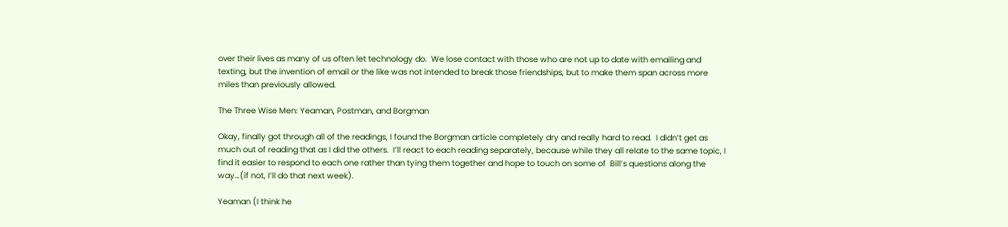over their lives as many of us often let technology do.  We lose contact with those who are not up to date with emailing and texting, but the invention of email or the like was not intended to break those friendships, but to make them span across more miles than previously allowed.

The Three Wise Men: Yeaman, Postman, and Borgman

Okay, finally got through all of the readings, I found the Borgman article completely dry and really hard to read.  I didn’t get as much out of reading that as I did the others.  I’ll react to each reading separately, because while they all relate to the same topic, I find it easier to respond to each one rather than tying them together and hope to touch on some of  Bill’s questions along the way…(if not, I’ll do that next week).

Yeaman (I think he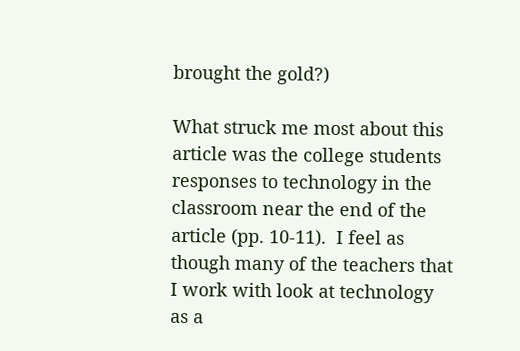brought the gold?)

What struck me most about this article was the college students responses to technology in the classroom near the end of the article (pp. 10-11).  I feel as though many of the teachers that I work with look at technology as a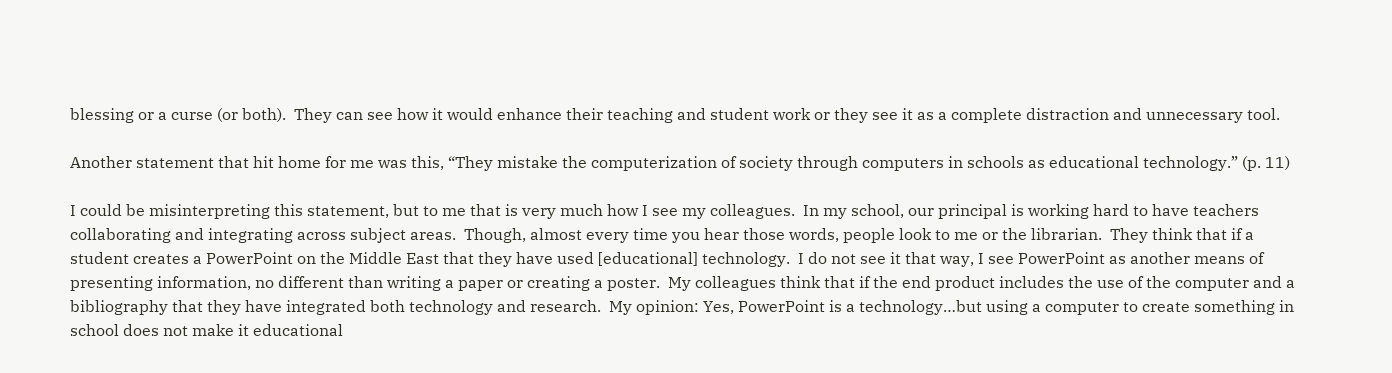blessing or a curse (or both).  They can see how it would enhance their teaching and student work or they see it as a complete distraction and unnecessary tool.

Another statement that hit home for me was this, “They mistake the computerization of society through computers in schools as educational technology.” (p. 11)

I could be misinterpreting this statement, but to me that is very much how I see my colleagues.  In my school, our principal is working hard to have teachers collaborating and integrating across subject areas.  Though, almost every time you hear those words, people look to me or the librarian.  They think that if a student creates a PowerPoint on the Middle East that they have used [educational] technology.  I do not see it that way, I see PowerPoint as another means of presenting information, no different than writing a paper or creating a poster.  My colleagues think that if the end product includes the use of the computer and a bibliography that they have integrated both technology and research.  My opinion: Yes, PowerPoint is a technology…but using a computer to create something in school does not make it educational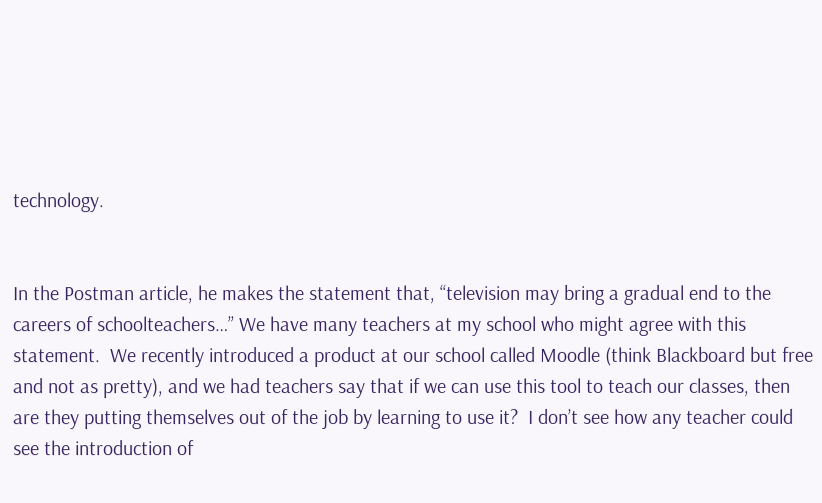technology.


In the Postman article, he makes the statement that, “television may bring a gradual end to the careers of schoolteachers…” We have many teachers at my school who might agree with this statement.  We recently introduced a product at our school called Moodle (think Blackboard but free and not as pretty), and we had teachers say that if we can use this tool to teach our classes, then are they putting themselves out of the job by learning to use it?  I don’t see how any teacher could see the introduction of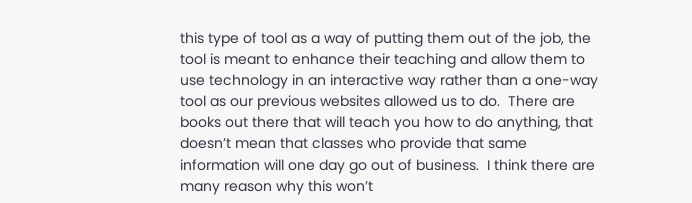this type of tool as a way of putting them out of the job, the tool is meant to enhance their teaching and allow them to use technology in an interactive way rather than a one-way tool as our previous websites allowed us to do.  There are books out there that will teach you how to do anything, that doesn’t mean that classes who provide that same information will one day go out of business.  I think there are many reason why this won’t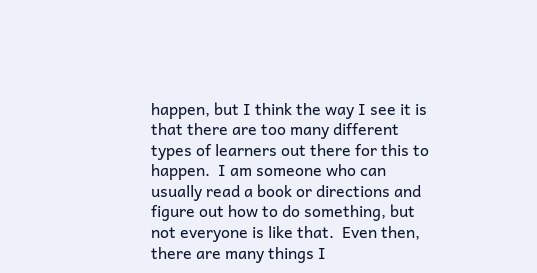happen, but I think the way I see it is that there are too many different types of learners out there for this to happen.  I am someone who can usually read a book or directions and figure out how to do something, but not everyone is like that.  Even then, there are many things I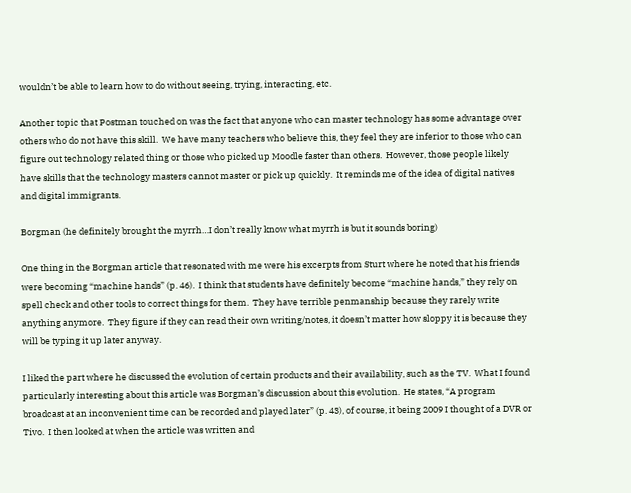wouldn’t be able to learn how to do without seeing, trying, interacting, etc.

Another topic that Postman touched on was the fact that anyone who can master technology has some advantage over others who do not have this skill.  We have many teachers who believe this, they feel they are inferior to those who can figure out technology related thing or those who picked up Moodle faster than others.  However, those people likely have skills that the technology masters cannot master or pick up quickly.  It reminds me of the idea of digital natives and digital immigrants.

Borgman (he definitely brought the myrrh…I don’t really know what myrrh is but it sounds boring)

One thing in the Borgman article that resonated with me were his excerpts from Sturt where he noted that his friends were becoming “machine hands” (p. 46).  I think that students have definitely become “machine hands,” they rely on spell check and other tools to correct things for them.  They have terrible penmanship because they rarely write anything anymore.  They figure if they can read their own writing/notes, it doesn’t matter how sloppy it is because they will be typing it up later anyway.

I liked the part where he discussed the evolution of certain products and their availability, such as the TV.  What I found particularly interesting about this article was Borgman’s discussion about this evolution.  He states, “A program broadcast at an inconvenient time can be recorded and played later” (p. 43), of course, it being 2009 I thought of a DVR or Tivo.  I then looked at when the article was written and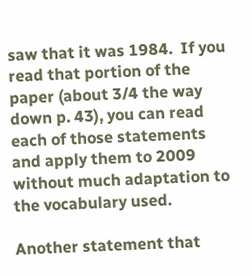saw that it was 1984.  If you read that portion of the paper (about 3/4 the way down p. 43), you can read each of those statements and apply them to 2009 without much adaptation to the vocabulary used.

Another statement that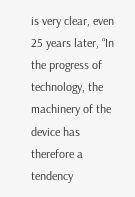is very clear, even 25 years later, “In the progress of technology, the machinery of the device has therefore a tendency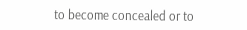to become concealed or to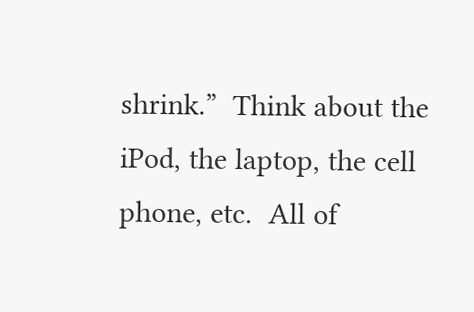shrink.”  Think about the iPod, the laptop, the cell phone, etc.  All of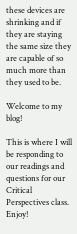these devices are shrinking and if they are staying the same size they are capable of so much more than they used to be.

Welcome to my blog!

This is where I will be responding to our readings and questions for our Critical Perspectives class.  Enjoy!